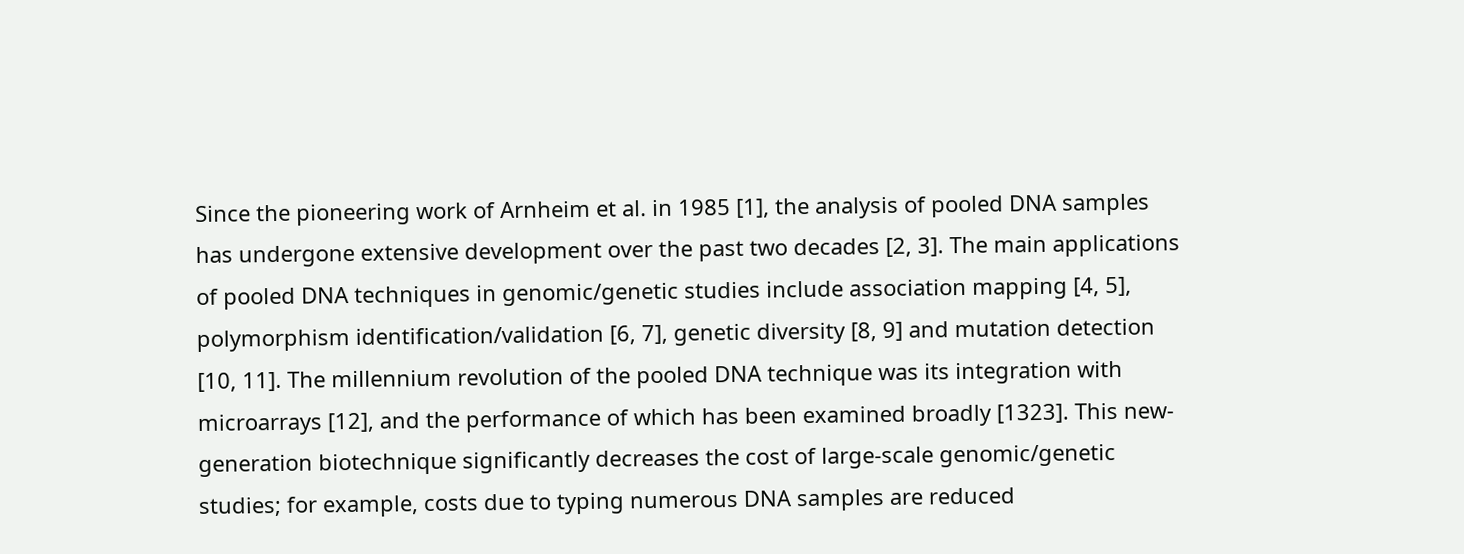Since the pioneering work of Arnheim et al. in 1985 [1], the analysis of pooled DNA samples has undergone extensive development over the past two decades [2, 3]. The main applications of pooled DNA techniques in genomic/genetic studies include association mapping [4, 5], polymorphism identification/validation [6, 7], genetic diversity [8, 9] and mutation detection [10, 11]. The millennium revolution of the pooled DNA technique was its integration with microarrays [12], and the performance of which has been examined broadly [1323]. This new-generation biotechnique significantly decreases the cost of large-scale genomic/genetic studies; for example, costs due to typing numerous DNA samples are reduced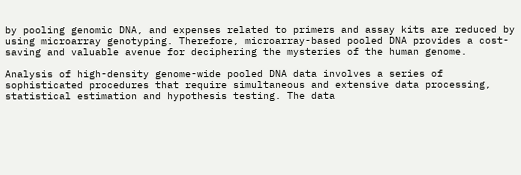by pooling genomic DNA, and expenses related to primers and assay kits are reduced by using microarray genotyping. Therefore, microarray-based pooled DNA provides a cost-saving and valuable avenue for deciphering the mysteries of the human genome.

Analysis of high-density genome-wide pooled DNA data involves a series of sophisticated procedures that require simultaneous and extensive data processing, statistical estimation and hypothesis testing. The data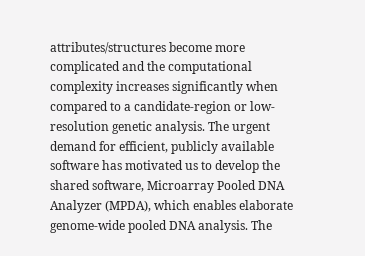attributes/structures become more complicated and the computational complexity increases significantly when compared to a candidate-region or low-resolution genetic analysis. The urgent demand for efficient, publicly available software has motivated us to develop the shared software, Microarray Pooled DNA Analyzer (MPDA), which enables elaborate genome-wide pooled DNA analysis. The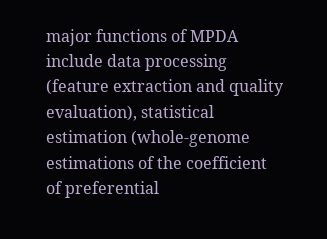major functions of MPDA include data processing (feature extraction and quality evaluation), statistical estimation (whole-genome estimations of the coefficient of preferential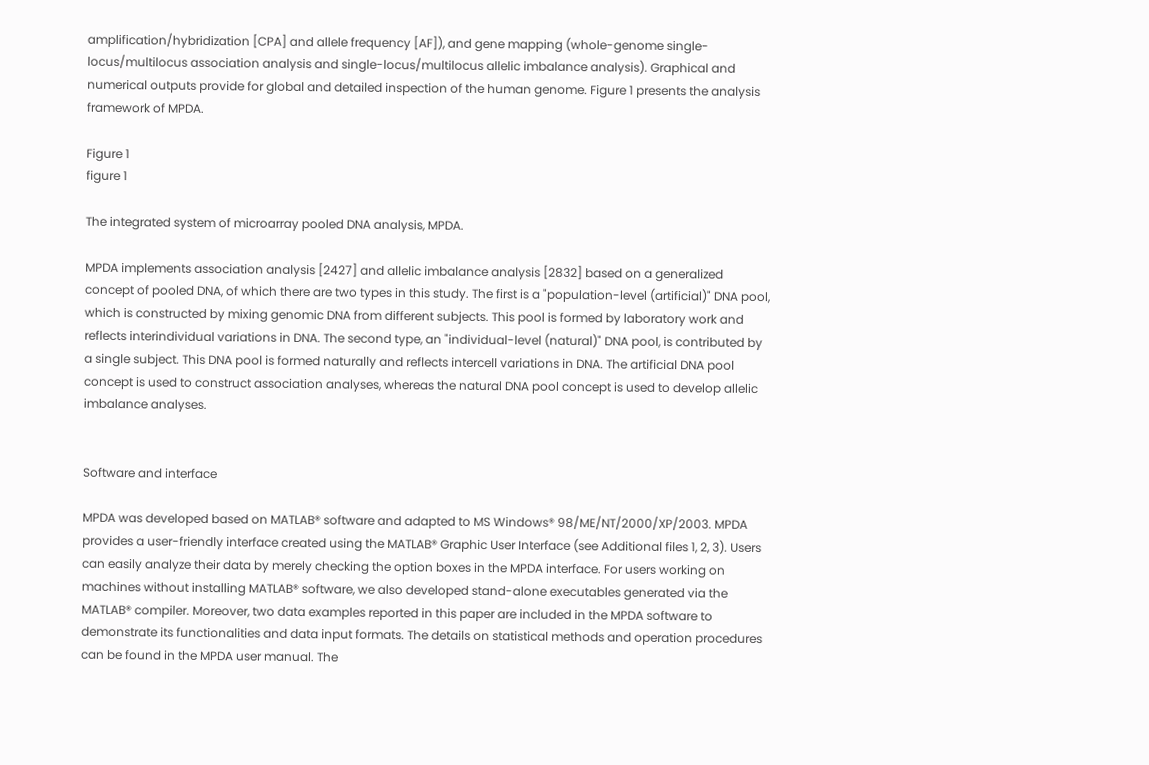amplification/hybridization [CPA] and allele frequency [AF]), and gene mapping (whole-genome single-locus/multilocus association analysis and single-locus/multilocus allelic imbalance analysis). Graphical and numerical outputs provide for global and detailed inspection of the human genome. Figure 1 presents the analysis framework of MPDA.

Figure 1
figure 1

The integrated system of microarray pooled DNA analysis, MPDA.

MPDA implements association analysis [2427] and allelic imbalance analysis [2832] based on a generalized concept of pooled DNA, of which there are two types in this study. The first is a "population-level (artificial)" DNA pool, which is constructed by mixing genomic DNA from different subjects. This pool is formed by laboratory work and reflects interindividual variations in DNA. The second type, an "individual-level (natural)" DNA pool, is contributed by a single subject. This DNA pool is formed naturally and reflects intercell variations in DNA. The artificial DNA pool concept is used to construct association analyses, whereas the natural DNA pool concept is used to develop allelic imbalance analyses.


Software and interface

MPDA was developed based on MATLAB® software and adapted to MS Windows® 98/ME/NT/2000/XP/2003. MPDA provides a user-friendly interface created using the MATLAB® Graphic User Interface (see Additional files 1, 2, 3). Users can easily analyze their data by merely checking the option boxes in the MPDA interface. For users working on machines without installing MATLAB® software, we also developed stand-alone executables generated via the MATLAB® compiler. Moreover, two data examples reported in this paper are included in the MPDA software to demonstrate its functionalities and data input formats. The details on statistical methods and operation procedures can be found in the MPDA user manual. The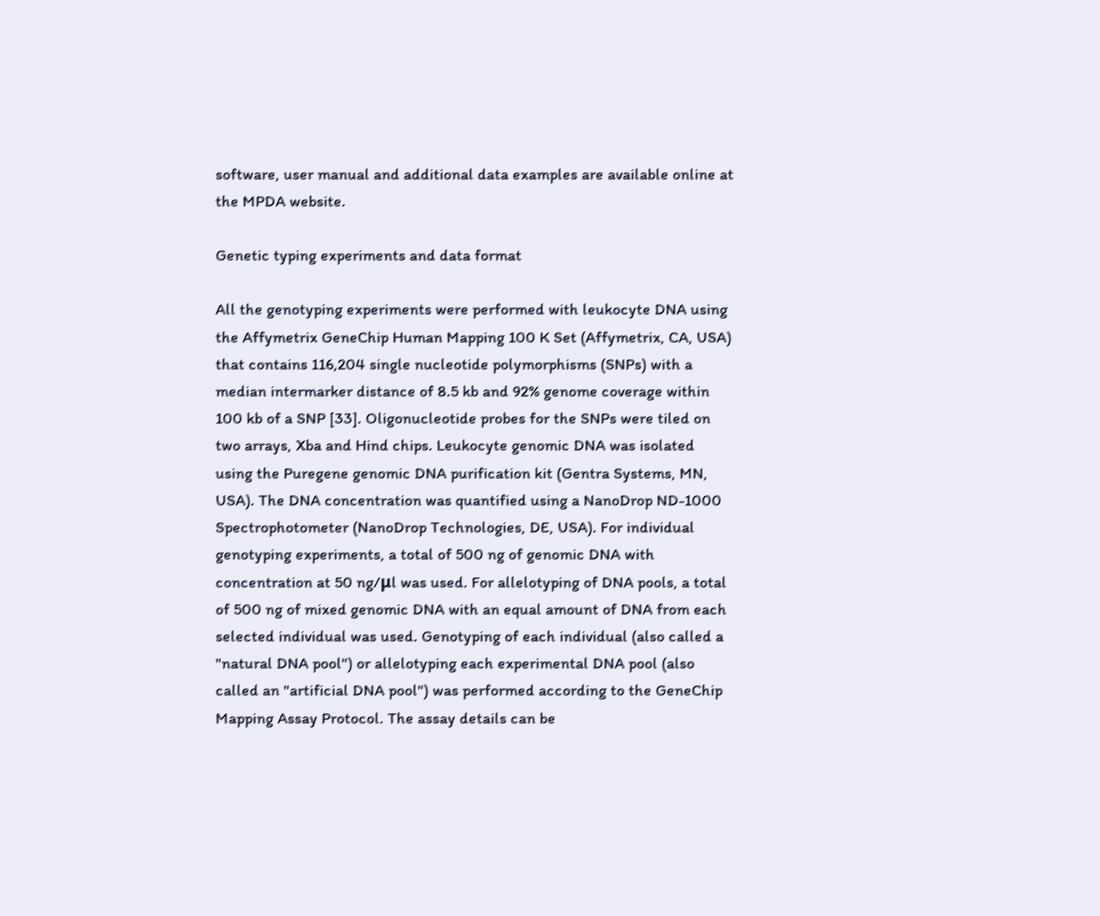software, user manual and additional data examples are available online at the MPDA website.

Genetic typing experiments and data format

All the genotyping experiments were performed with leukocyte DNA using the Affymetrix GeneChip Human Mapping 100 K Set (Affymetrix, CA, USA) that contains 116,204 single nucleotide polymorphisms (SNPs) with a median intermarker distance of 8.5 kb and 92% genome coverage within 100 kb of a SNP [33]. Oligonucleotide probes for the SNPs were tiled on two arrays, Xba and Hind chips. Leukocyte genomic DNA was isolated using the Puregene genomic DNA purification kit (Gentra Systems, MN, USA). The DNA concentration was quantified using a NanoDrop ND-1000 Spectrophotometer (NanoDrop Technologies, DE, USA). For individual genotyping experiments, a total of 500 ng of genomic DNA with concentration at 50 ng/μl was used. For allelotyping of DNA pools, a total of 500 ng of mixed genomic DNA with an equal amount of DNA from each selected individual was used. Genotyping of each individual (also called a "natural DNA pool") or allelotyping each experimental DNA pool (also called an "artificial DNA pool") was performed according to the GeneChip Mapping Assay Protocol. The assay details can be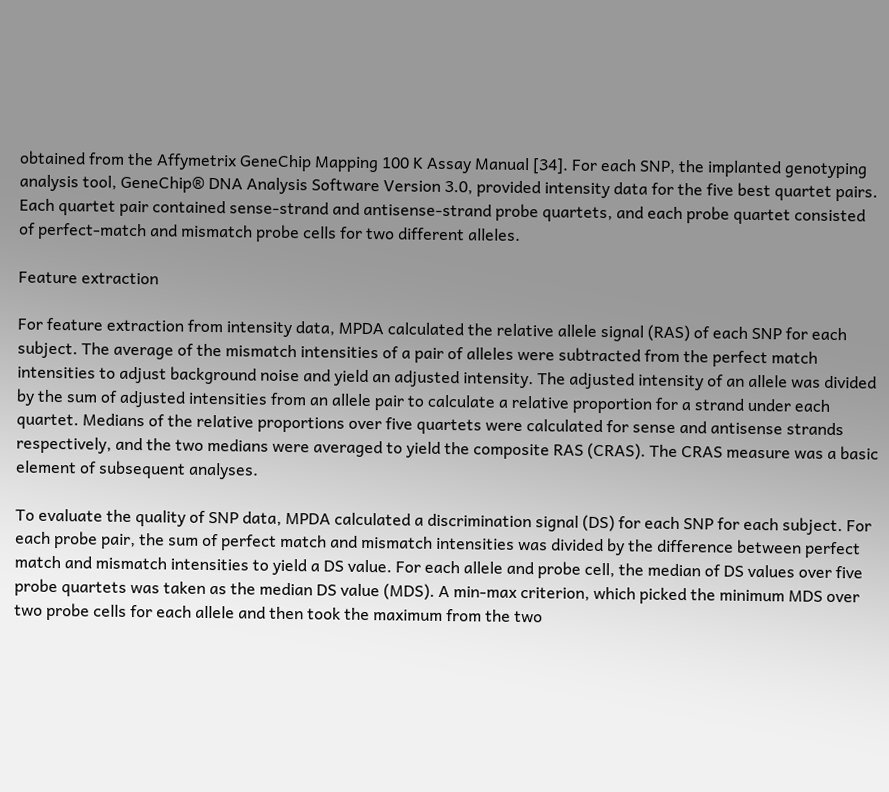obtained from the Affymetrix GeneChip Mapping 100 K Assay Manual [34]. For each SNP, the implanted genotyping analysis tool, GeneChip® DNA Analysis Software Version 3.0, provided intensity data for the five best quartet pairs. Each quartet pair contained sense-strand and antisense-strand probe quartets, and each probe quartet consisted of perfect-match and mismatch probe cells for two different alleles.

Feature extraction

For feature extraction from intensity data, MPDA calculated the relative allele signal (RAS) of each SNP for each subject. The average of the mismatch intensities of a pair of alleles were subtracted from the perfect match intensities to adjust background noise and yield an adjusted intensity. The adjusted intensity of an allele was divided by the sum of adjusted intensities from an allele pair to calculate a relative proportion for a strand under each quartet. Medians of the relative proportions over five quartets were calculated for sense and antisense strands respectively, and the two medians were averaged to yield the composite RAS (CRAS). The CRAS measure was a basic element of subsequent analyses.

To evaluate the quality of SNP data, MPDA calculated a discrimination signal (DS) for each SNP for each subject. For each probe pair, the sum of perfect match and mismatch intensities was divided by the difference between perfect match and mismatch intensities to yield a DS value. For each allele and probe cell, the median of DS values over five probe quartets was taken as the median DS value (MDS). A min-max criterion, which picked the minimum MDS over two probe cells for each allele and then took the maximum from the two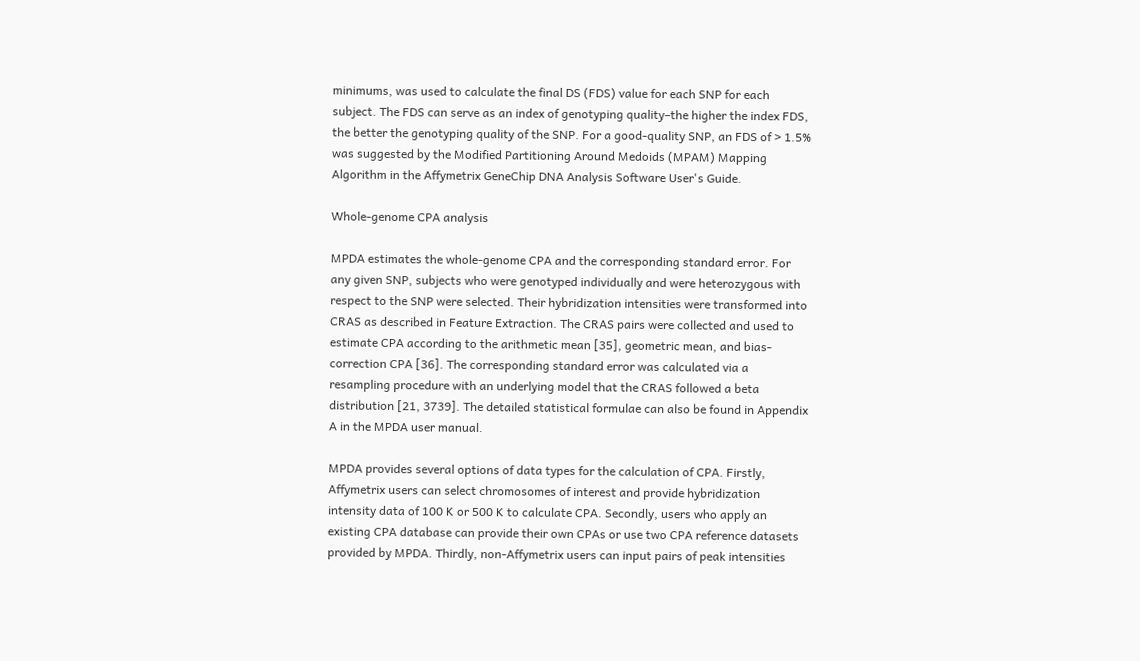minimums, was used to calculate the final DS (FDS) value for each SNP for each subject. The FDS can serve as an index of genotyping quality–the higher the index FDS, the better the genotyping quality of the SNP. For a good-quality SNP, an FDS of > 1.5% was suggested by the Modified Partitioning Around Medoids (MPAM) Mapping Algorithm in the Affymetrix GeneChip DNA Analysis Software User's Guide.

Whole-genome CPA analysis

MPDA estimates the whole-genome CPA and the corresponding standard error. For any given SNP, subjects who were genotyped individually and were heterozygous with respect to the SNP were selected. Their hybridization intensities were transformed into CRAS as described in Feature Extraction. The CRAS pairs were collected and used to estimate CPA according to the arithmetic mean [35], geometric mean, and bias-correction CPA [36]. The corresponding standard error was calculated via a resampling procedure with an underlying model that the CRAS followed a beta distribution [21, 3739]. The detailed statistical formulae can also be found in Appendix A in the MPDA user manual.

MPDA provides several options of data types for the calculation of CPA. Firstly, Affymetrix users can select chromosomes of interest and provide hybridization intensity data of 100 K or 500 K to calculate CPA. Secondly, users who apply an existing CPA database can provide their own CPAs or use two CPA reference datasets provided by MPDA. Thirdly, non-Affymetrix users can input pairs of peak intensities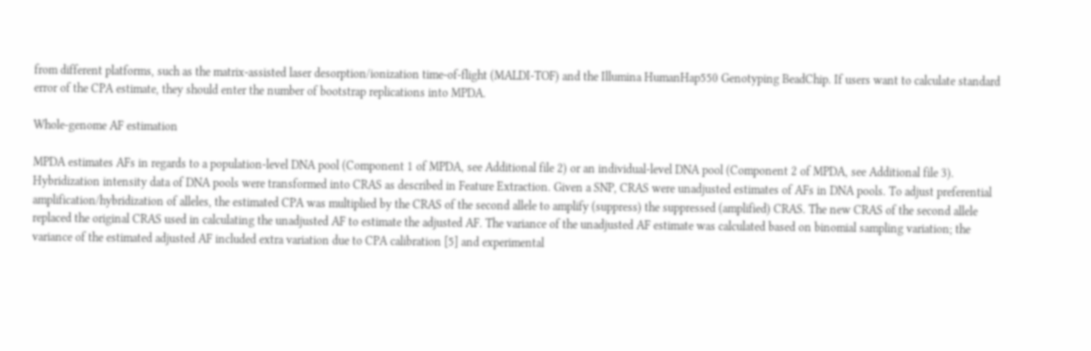from different platforms, such as the matrix-assisted laser desorption/ionization time-of-flight (MALDI-TOF) and the Illumina HumanHap550 Genotyping BeadChip. If users want to calculate standard error of the CPA estimate, they should enter the number of bootstrap replications into MPDA.

Whole-genome AF estimation

MPDA estimates AFs in regards to a population-level DNA pool (Component 1 of MPDA, see Additional file 2) or an individual-level DNA pool (Component 2 of MPDA, see Additional file 3). Hybridization intensity data of DNA pools were transformed into CRAS as described in Feature Extraction. Given a SNP, CRAS were unadjusted estimates of AFs in DNA pools. To adjust preferential amplification/hybridization of alleles, the estimated CPA was multiplied by the CRAS of the second allele to amplify (suppress) the suppressed (amplified) CRAS. The new CRAS of the second allele replaced the original CRAS used in calculating the unadjusted AF to estimate the adjusted AF. The variance of the unadjusted AF estimate was calculated based on binomial sampling variation; the variance of the estimated adjusted AF included extra variation due to CPA calibration [5] and experimental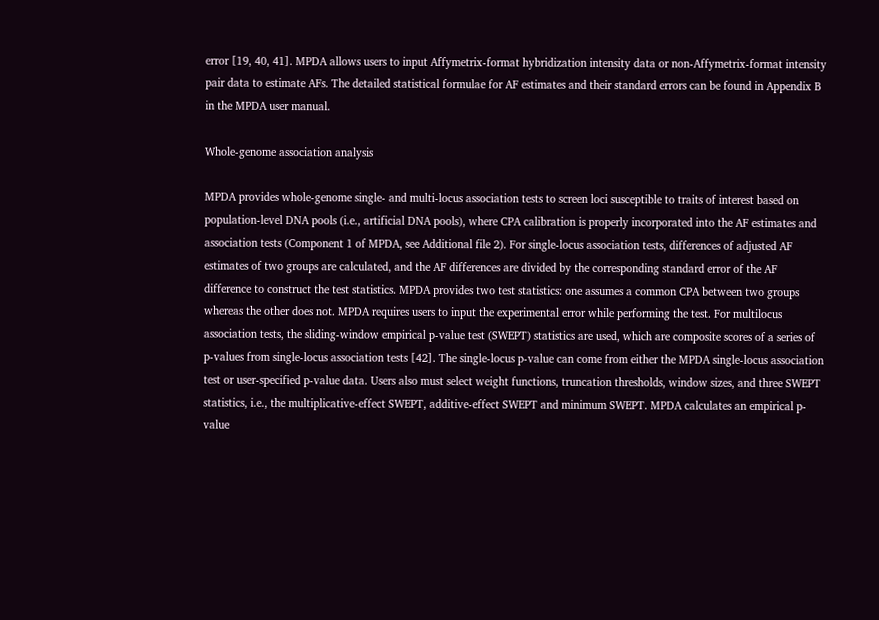error [19, 40, 41]. MPDA allows users to input Affymetrix-format hybridization intensity data or non-Affymetrix-format intensity pair data to estimate AFs. The detailed statistical formulae for AF estimates and their standard errors can be found in Appendix B in the MPDA user manual.

Whole-genome association analysis

MPDA provides whole-genome single- and multi-locus association tests to screen loci susceptible to traits of interest based on population-level DNA pools (i.e., artificial DNA pools), where CPA calibration is properly incorporated into the AF estimates and association tests (Component 1 of MPDA, see Additional file 2). For single-locus association tests, differences of adjusted AF estimates of two groups are calculated, and the AF differences are divided by the corresponding standard error of the AF difference to construct the test statistics. MPDA provides two test statistics: one assumes a common CPA between two groups whereas the other does not. MPDA requires users to input the experimental error while performing the test. For multilocus association tests, the sliding-window empirical p-value test (SWEPT) statistics are used, which are composite scores of a series of p-values from single-locus association tests [42]. The single-locus p-value can come from either the MPDA single-locus association test or user-specified p-value data. Users also must select weight functions, truncation thresholds, window sizes, and three SWEPT statistics, i.e., the multiplicative-effect SWEPT, additive-effect SWEPT and minimum SWEPT. MPDA calculates an empirical p-value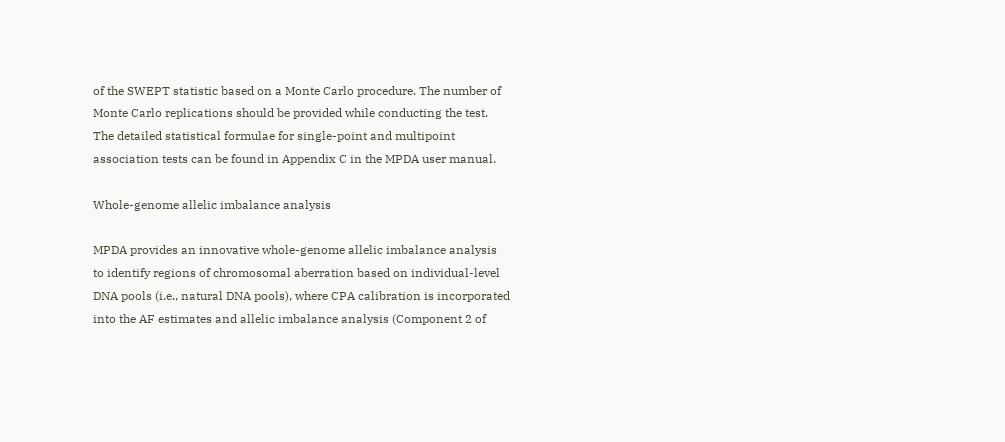of the SWEPT statistic based on a Monte Carlo procedure. The number of Monte Carlo replications should be provided while conducting the test. The detailed statistical formulae for single-point and multipoint association tests can be found in Appendix C in the MPDA user manual.

Whole-genome allelic imbalance analysis

MPDA provides an innovative whole-genome allelic imbalance analysis to identify regions of chromosomal aberration based on individual-level DNA pools (i.e., natural DNA pools), where CPA calibration is incorporated into the AF estimates and allelic imbalance analysis (Component 2 of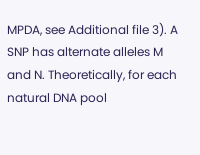MPDA, see Additional file 3). A SNP has alternate alleles M and N. Theoretically, for each natural DNA pool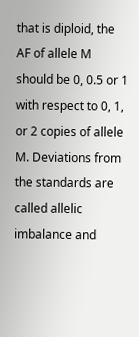that is diploid, the AF of allele M should be 0, 0.5 or 1 with respect to 0, 1, or 2 copies of allele M. Deviations from the standards are called allelic imbalance and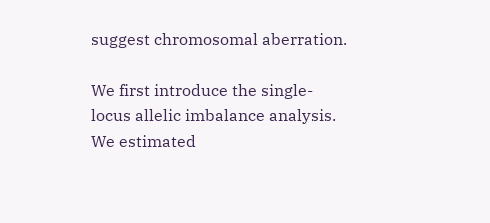suggest chromosomal aberration.

We first introduce the single-locus allelic imbalance analysis. We estimated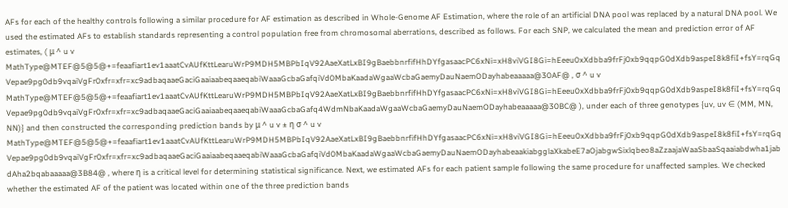AFs for each of the healthy controls following a similar procedure for AF estimation as described in Whole-Genome AF Estimation, where the role of an artificial DNA pool was replaced by a natural DNA pool. We used the estimated AFs to establish standards representing a control population free from chromosomal aberrations, described as follows. For each SNP, we calculated the mean and prediction error of AF estimates, ( μ ^ u v MathType@MTEF@5@5@+=feaafiart1ev1aaatCvAUfKttLearuWrP9MDH5MBPbIqV92AaeXatLxBI9gBaebbnrfifHhDYfgasaacPC6xNi=xH8viVGI8Gi=hEeeu0xXdbba9frFj0xb9qqpG0dXdb9aspeI8k8fiI+fsY=rqGqVepae9pg0db9vqaiVgFr0xfr=xfr=xc9adbaqaaeGaciGaaiaabeqaaeqabiWaaaGcbaGafqiVd0MbaKaadaWgaaWcbaGaemyDauNaemODayhabeaaaaa@30AF@ , σ ^ u v MathType@MTEF@5@5@+=feaafiart1ev1aaatCvAUfKttLearuWrP9MDH5MBPbIqV92AaeXatLxBI9gBaebbnrfifHhDYfgasaacPC6xNi=xH8viVGI8Gi=hEeeu0xXdbba9frFj0xb9qqpG0dXdb9aspeI8k8fiI+fsY=rqGqVepae9pg0db9vqaiVgFr0xfr=xfr=xc9adbaqaaeGaciGaaiaabeqaaeqabiWaaaGcbaGafq4WdmNbaKaadaWgaaWcbaGaemyDauNaemODayhabeaaaaa@30BC@ ), under each of three genotypes {uv, uv ∈ (MM, MN, NN)} and then constructed the corresponding prediction bands by μ ^ u v ± η σ ^ u v MathType@MTEF@5@5@+=feaafiart1ev1aaatCvAUfKttLearuWrP9MDH5MBPbIqV92AaeXatLxBI9gBaebbnrfifHhDYfgasaacPC6xNi=xH8viVGI8Gi=hEeeu0xXdbba9frFj0xb9qqpG0dXdb9aspeI8k8fiI+fsY=rqGqVepae9pg0db9vqaiVgFr0xfr=xfr=xc9adbaqaaeGaciGaaiaabeqaaeqabiWaaaGcbaGafqiVd0MbaKaadaWgaaWcbaGaemyDauNaemODayhabeaakiabgglaXkabeE7aOjabgwSixlqbeo8aZzaajaWaaSbaaSqaaiabdwha1jabdAha2bqabaaaaa@3B84@ , where η is a critical level for determining statistical significance. Next, we estimated AFs for each patient sample following the same procedure for unaffected samples. We checked whether the estimated AF of the patient was located within one of the three prediction bands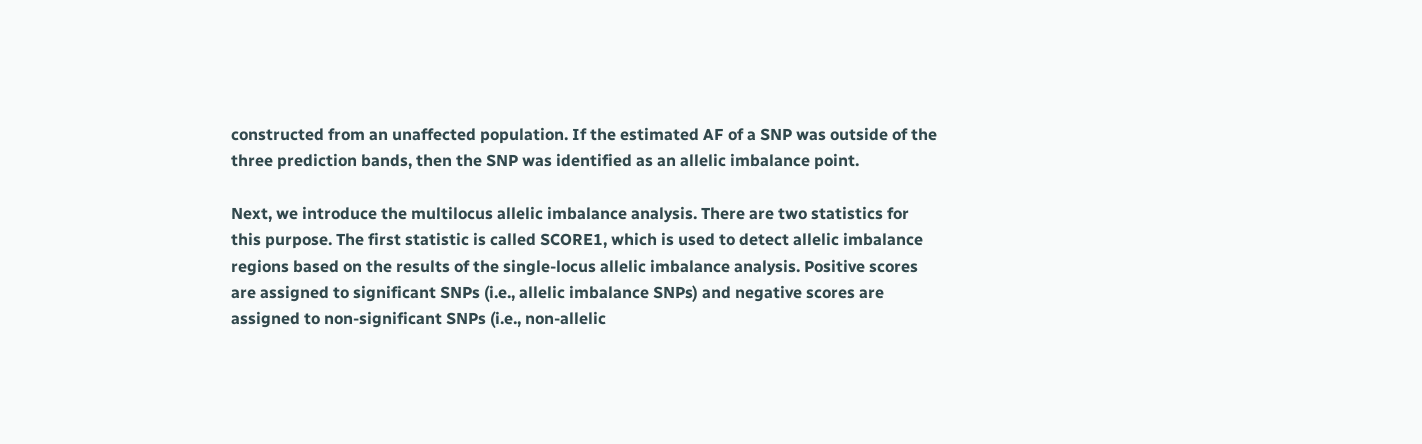constructed from an unaffected population. If the estimated AF of a SNP was outside of the three prediction bands, then the SNP was identified as an allelic imbalance point.

Next, we introduce the multilocus allelic imbalance analysis. There are two statistics for this purpose. The first statistic is called SCORE1, which is used to detect allelic imbalance regions based on the results of the single-locus allelic imbalance analysis. Positive scores are assigned to significant SNPs (i.e., allelic imbalance SNPs) and negative scores are assigned to non-significant SNPs (i.e., non-allelic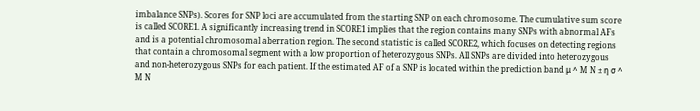imbalance SNPs). Scores for SNP loci are accumulated from the starting SNP on each chromosome. The cumulative sum score is called SCORE1. A significantly increasing trend in SCORE1 implies that the region contains many SNPs with abnormal AFs and is a potential chromosomal aberration region. The second statistic is called SCORE2, which focuses on detecting regions that contain a chromosomal segment with a low proportion of heterozygous SNPs. All SNPs are divided into heterozygous and non-heterozygous SNPs for each patient. If the estimated AF of a SNP is located within the prediction band μ ^ M N ± η σ ^ M N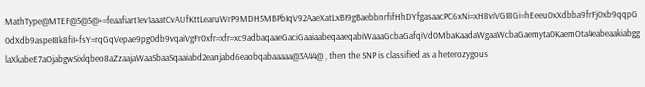MathType@MTEF@5@5@+=feaafiart1ev1aaatCvAUfKttLearuWrP9MDH5MBPbIqV92AaeXatLxBI9gBaebbnrfifHhDYfgasaacPC6xNi=xH8viVGI8Gi=hEeeu0xXdbba9frFj0xb9qqpG0dXdb9aspeI8k8fiI+fsY=rqGqVepae9pg0db9vqaiVgFr0xfr=xfr=xc9adbaqaaeGaciGaaiaabeqaaeqabiWaaaGcbaGafqiVd0MbaKaadaWgaaWcbaGaemyta0KaemOta4eabeaakiabgglaXkabeE7aOjabgwSixlqbeo8aZzaajaWaaSbaaSqaaiabd2eanjabd6eaobqabaaaaa@3A44@ , then the SNP is classified as a heterozygous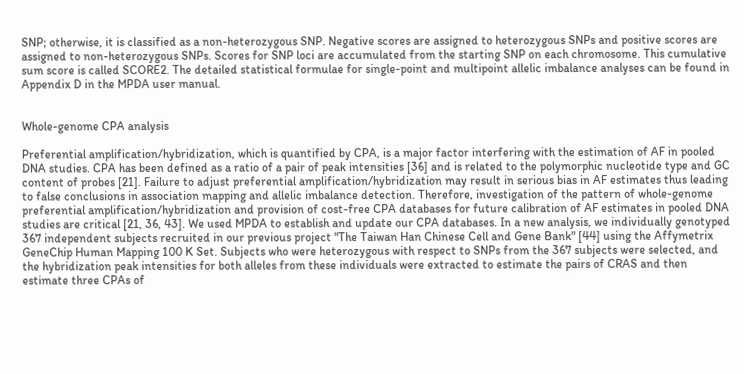SNP; otherwise, it is classified as a non-heterozygous SNP. Negative scores are assigned to heterozygous SNPs and positive scores are assigned to non-heterozygous SNPs. Scores for SNP loci are accumulated from the starting SNP on each chromosome. This cumulative sum score is called SCORE2. The detailed statistical formulae for single-point and multipoint allelic imbalance analyses can be found in Appendix D in the MPDA user manual.


Whole-genome CPA analysis

Preferential amplification/hybridization, which is quantified by CPA, is a major factor interfering with the estimation of AF in pooled DNA studies. CPA has been defined as a ratio of a pair of peak intensities [36] and is related to the polymorphic nucleotide type and GC content of probes [21]. Failure to adjust preferential amplification/hybridization may result in serious bias in AF estimates thus leading to false conclusions in association mapping and allelic imbalance detection. Therefore, investigation of the pattern of whole-genome preferential amplification/hybridization and provision of cost-free CPA databases for future calibration of AF estimates in pooled DNA studies are critical [21, 36, 43]. We used MPDA to establish and update our CPA databases. In a new analysis, we individually genotyped 367 independent subjects recruited in our previous project "The Taiwan Han Chinese Cell and Gene Bank" [44] using the Affymetrix GeneChip Human Mapping 100 K Set. Subjects who were heterozygous with respect to SNPs from the 367 subjects were selected, and the hybridization peak intensities for both alleles from these individuals were extracted to estimate the pairs of CRAS and then estimate three CPAs of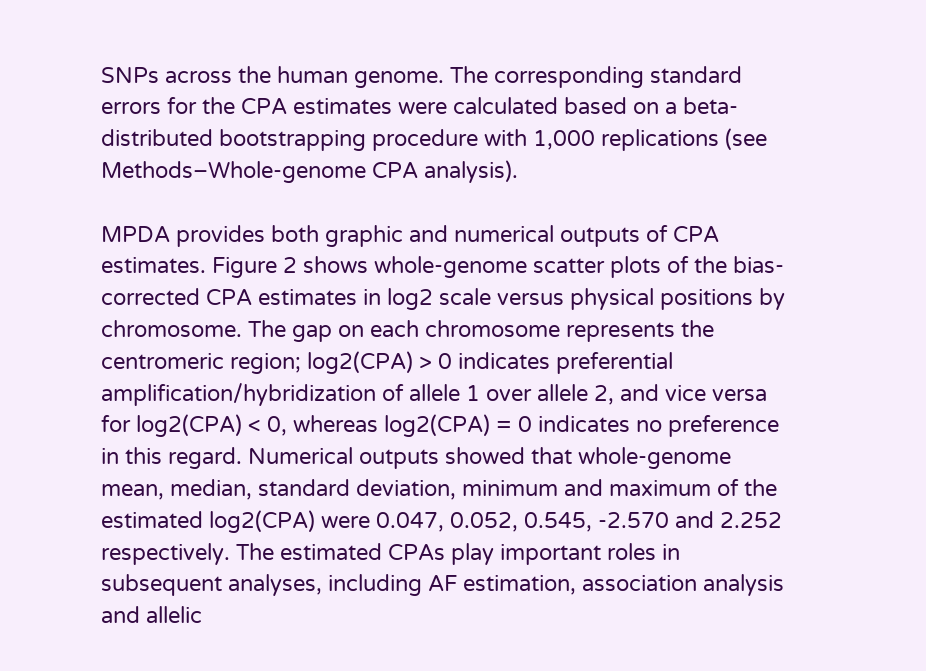SNPs across the human genome. The corresponding standard errors for the CPA estimates were calculated based on a beta-distributed bootstrapping procedure with 1,000 replications (see Methods–Whole-genome CPA analysis).

MPDA provides both graphic and numerical outputs of CPA estimates. Figure 2 shows whole-genome scatter plots of the bias-corrected CPA estimates in log2 scale versus physical positions by chromosome. The gap on each chromosome represents the centromeric region; log2(CPA) > 0 indicates preferential amplification/hybridization of allele 1 over allele 2, and vice versa for log2(CPA) < 0, whereas log2(CPA) = 0 indicates no preference in this regard. Numerical outputs showed that whole-genome mean, median, standard deviation, minimum and maximum of the estimated log2(CPA) were 0.047, 0.052, 0.545, -2.570 and 2.252 respectively. The estimated CPAs play important roles in subsequent analyses, including AF estimation, association analysis and allelic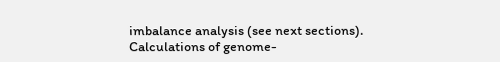imbalance analysis (see next sections). Calculations of genome-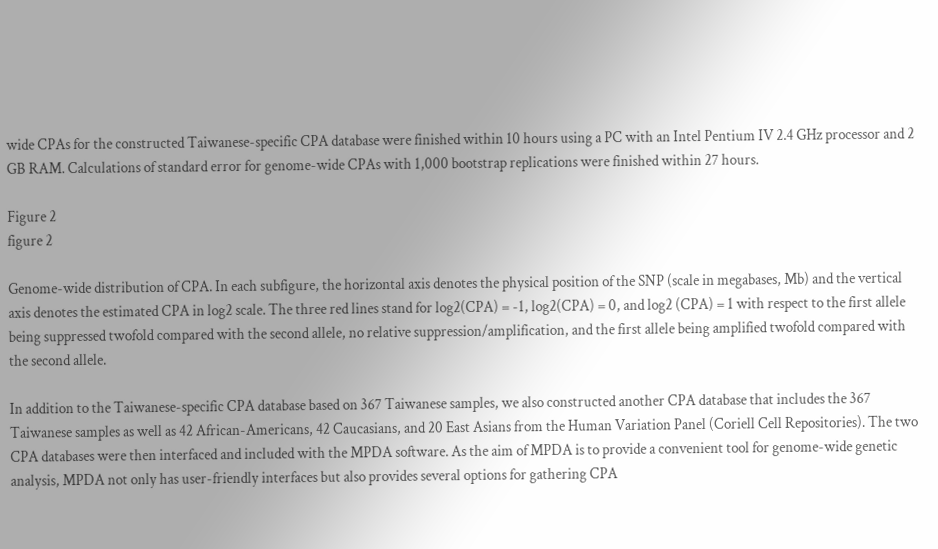wide CPAs for the constructed Taiwanese-specific CPA database were finished within 10 hours using a PC with an Intel Pentium IV 2.4 GHz processor and 2 GB RAM. Calculations of standard error for genome-wide CPAs with 1,000 bootstrap replications were finished within 27 hours.

Figure 2
figure 2

Genome-wide distribution of CPA. In each subfigure, the horizontal axis denotes the physical position of the SNP (scale in megabases, Mb) and the vertical axis denotes the estimated CPA in log2 scale. The three red lines stand for log2(CPA) = -1, log2(CPA) = 0, and log2 (CPA) = 1 with respect to the first allele being suppressed twofold compared with the second allele, no relative suppression/amplification, and the first allele being amplified twofold compared with the second allele.

In addition to the Taiwanese-specific CPA database based on 367 Taiwanese samples, we also constructed another CPA database that includes the 367 Taiwanese samples as well as 42 African-Americans, 42 Caucasians, and 20 East Asians from the Human Variation Panel (Coriell Cell Repositories). The two CPA databases were then interfaced and included with the MPDA software. As the aim of MPDA is to provide a convenient tool for genome-wide genetic analysis, MPDA not only has user-friendly interfaces but also provides several options for gathering CPA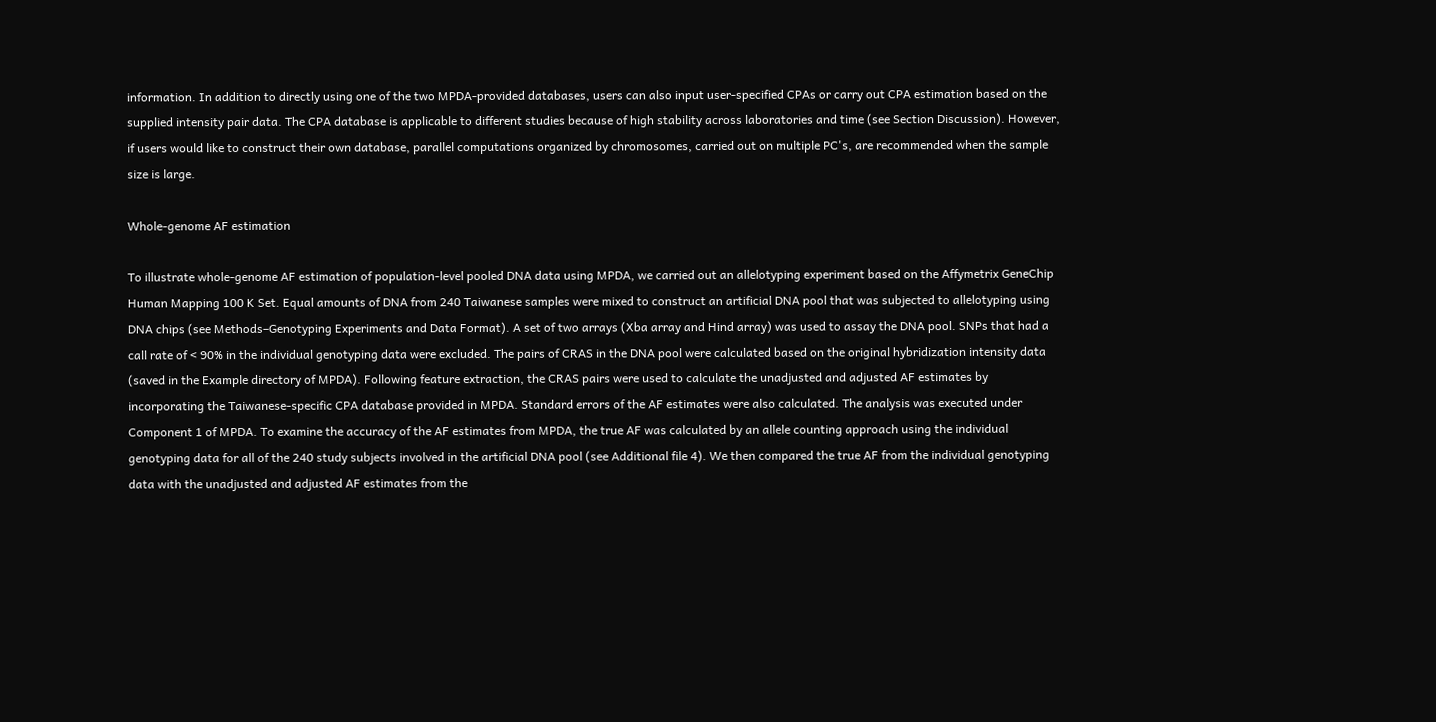information. In addition to directly using one of the two MPDA-provided databases, users can also input user-specified CPAs or carry out CPA estimation based on the supplied intensity pair data. The CPA database is applicable to different studies because of high stability across laboratories and time (see Section Discussion). However, if users would like to construct their own database, parallel computations organized by chromosomes, carried out on multiple PC's, are recommended when the sample size is large.

Whole-genome AF estimation

To illustrate whole-genome AF estimation of population-level pooled DNA data using MPDA, we carried out an allelotyping experiment based on the Affymetrix GeneChip Human Mapping 100 K Set. Equal amounts of DNA from 240 Taiwanese samples were mixed to construct an artificial DNA pool that was subjected to allelotyping using DNA chips (see Methods–Genotyping Experiments and Data Format). A set of two arrays (Xba array and Hind array) was used to assay the DNA pool. SNPs that had a call rate of < 90% in the individual genotyping data were excluded. The pairs of CRAS in the DNA pool were calculated based on the original hybridization intensity data (saved in the Example directory of MPDA). Following feature extraction, the CRAS pairs were used to calculate the unadjusted and adjusted AF estimates by incorporating the Taiwanese-specific CPA database provided in MPDA. Standard errors of the AF estimates were also calculated. The analysis was executed under Component 1 of MPDA. To examine the accuracy of the AF estimates from MPDA, the true AF was calculated by an allele counting approach using the individual genotyping data for all of the 240 study subjects involved in the artificial DNA pool (see Additional file 4). We then compared the true AF from the individual genotyping data with the unadjusted and adjusted AF estimates from the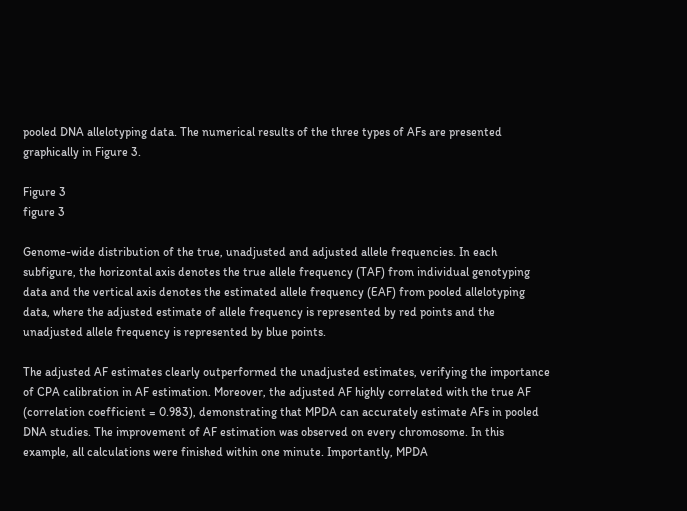pooled DNA allelotyping data. The numerical results of the three types of AFs are presented graphically in Figure 3.

Figure 3
figure 3

Genome-wide distribution of the true, unadjusted and adjusted allele frequencies. In each subfigure, the horizontal axis denotes the true allele frequency (TAF) from individual genotyping data and the vertical axis denotes the estimated allele frequency (EAF) from pooled allelotyping data, where the adjusted estimate of allele frequency is represented by red points and the unadjusted allele frequency is represented by blue points.

The adjusted AF estimates clearly outperformed the unadjusted estimates, verifying the importance of CPA calibration in AF estimation. Moreover, the adjusted AF highly correlated with the true AF (correlation coefficient = 0.983), demonstrating that MPDA can accurately estimate AFs in pooled DNA studies. The improvement of AF estimation was observed on every chromosome. In this example, all calculations were finished within one minute. Importantly, MPDA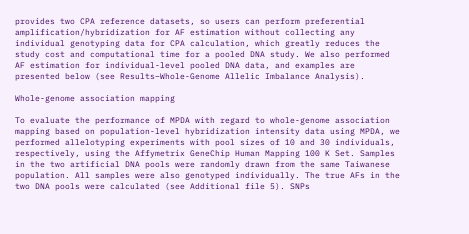provides two CPA reference datasets, so users can perform preferential amplification/hybridization for AF estimation without collecting any individual genotyping data for CPA calculation, which greatly reduces the study cost and computational time for a pooled DNA study. We also performed AF estimation for individual-level pooled DNA data, and examples are presented below (see Results–Whole-Genome Allelic Imbalance Analysis).

Whole-genome association mapping

To evaluate the performance of MPDA with regard to whole-genome association mapping based on population-level hybridization intensity data using MPDA, we performed allelotyping experiments with pool sizes of 10 and 30 individuals, respectively, using the Affymetrix GeneChip Human Mapping 100 K Set. Samples in the two artificial DNA pools were randomly drawn from the same Taiwanese population. All samples were also genotyped individually. The true AFs in the two DNA pools were calculated (see Additional file 5). SNPs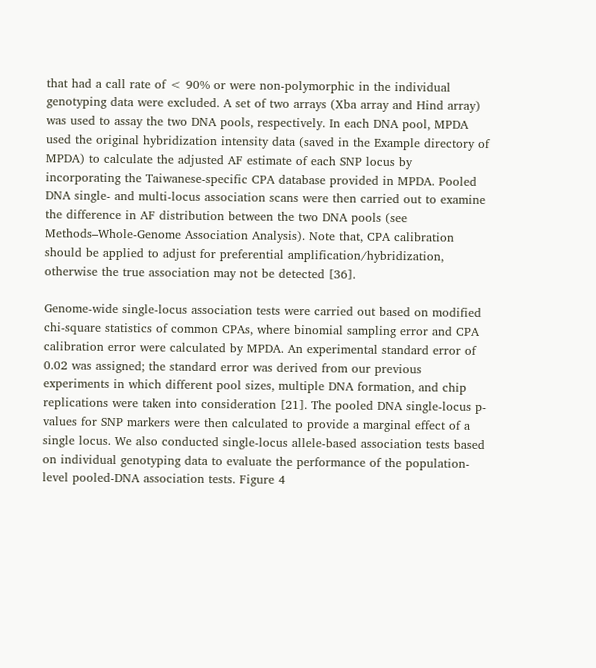that had a call rate of < 90% or were non-polymorphic in the individual genotyping data were excluded. A set of two arrays (Xba array and Hind array) was used to assay the two DNA pools, respectively. In each DNA pool, MPDA used the original hybridization intensity data (saved in the Example directory of MPDA) to calculate the adjusted AF estimate of each SNP locus by incorporating the Taiwanese-specific CPA database provided in MPDA. Pooled DNA single- and multi-locus association scans were then carried out to examine the difference in AF distribution between the two DNA pools (see Methods–Whole-Genome Association Analysis). Note that, CPA calibration should be applied to adjust for preferential amplification/hybridization, otherwise the true association may not be detected [36].

Genome-wide single-locus association tests were carried out based on modified chi-square statistics of common CPAs, where binomial sampling error and CPA calibration error were calculated by MPDA. An experimental standard error of 0.02 was assigned; the standard error was derived from our previous experiments in which different pool sizes, multiple DNA formation, and chip replications were taken into consideration [21]. The pooled DNA single-locus p-values for SNP markers were then calculated to provide a marginal effect of a single locus. We also conducted single-locus allele-based association tests based on individual genotyping data to evaluate the performance of the population-level pooled-DNA association tests. Figure 4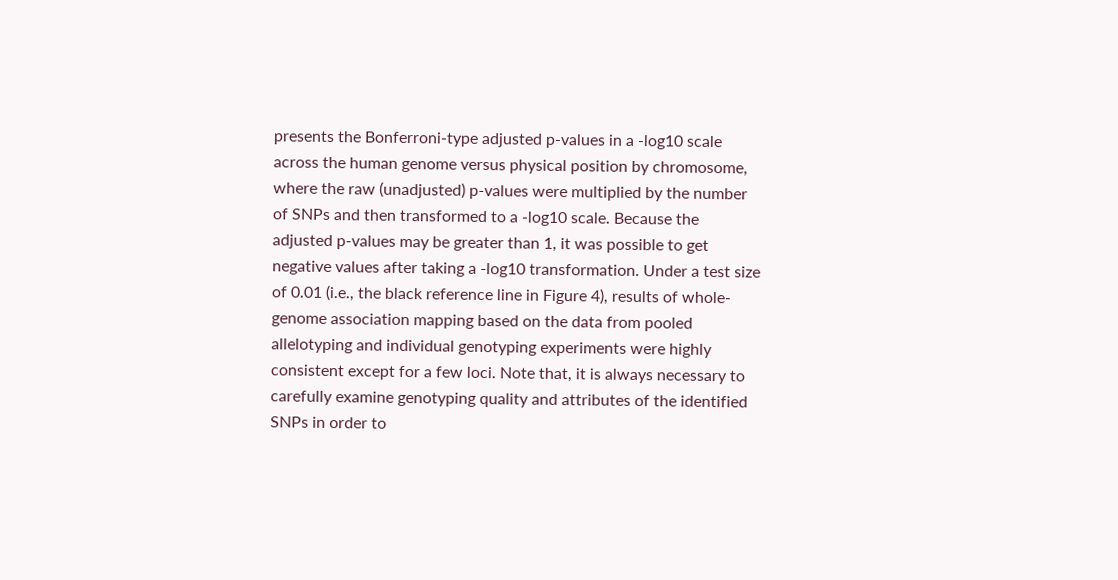presents the Bonferroni-type adjusted p-values in a -log10 scale across the human genome versus physical position by chromosome, where the raw (unadjusted) p-values were multiplied by the number of SNPs and then transformed to a -log10 scale. Because the adjusted p-values may be greater than 1, it was possible to get negative values after taking a -log10 transformation. Under a test size of 0.01 (i.e., the black reference line in Figure 4), results of whole-genome association mapping based on the data from pooled allelotyping and individual genotyping experiments were highly consistent except for a few loci. Note that, it is always necessary to carefully examine genotyping quality and attributes of the identified SNPs in order to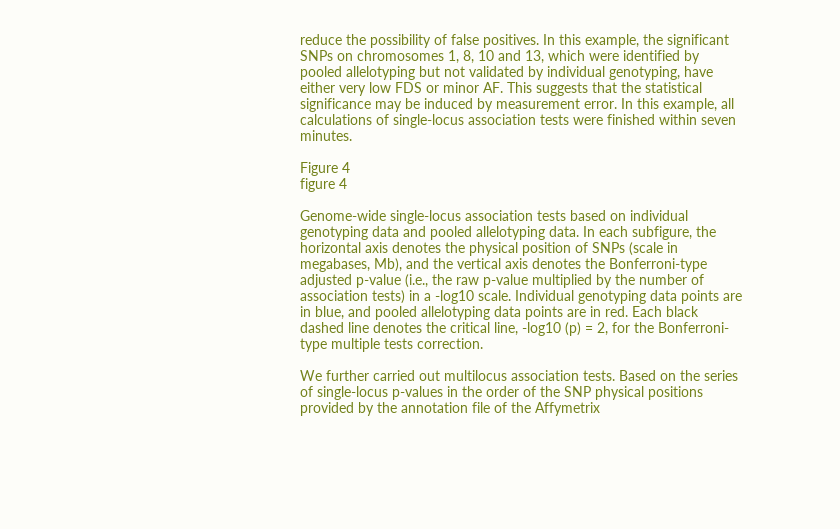reduce the possibility of false positives. In this example, the significant SNPs on chromosomes 1, 8, 10 and 13, which were identified by pooled allelotyping but not validated by individual genotyping, have either very low FDS or minor AF. This suggests that the statistical significance may be induced by measurement error. In this example, all calculations of single-locus association tests were finished within seven minutes.

Figure 4
figure 4

Genome-wide single-locus association tests based on individual genotyping data and pooled allelotyping data. In each subfigure, the horizontal axis denotes the physical position of SNPs (scale in megabases, Mb), and the vertical axis denotes the Bonferroni-type adjusted p-value (i.e., the raw p-value multiplied by the number of association tests) in a -log10 scale. Individual genotyping data points are in blue, and pooled allelotyping data points are in red. Each black dashed line denotes the critical line, -log10 (p) = 2, for the Bonferroni-type multiple tests correction.

We further carried out multilocus association tests. Based on the series of single-locus p-values in the order of the SNP physical positions provided by the annotation file of the Affymetrix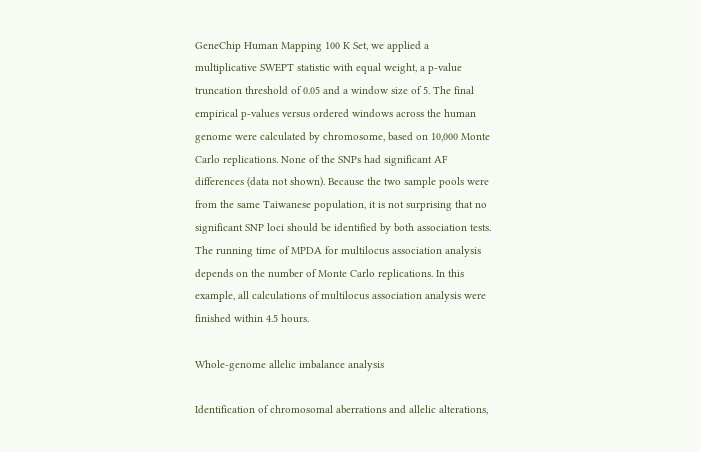GeneChip Human Mapping 100 K Set, we applied a multiplicative SWEPT statistic with equal weight, a p-value truncation threshold of 0.05 and a window size of 5. The final empirical p-values versus ordered windows across the human genome were calculated by chromosome, based on 10,000 Monte Carlo replications. None of the SNPs had significant AF differences (data not shown). Because the two sample pools were from the same Taiwanese population, it is not surprising that no significant SNP loci should be identified by both association tests. The running time of MPDA for multilocus association analysis depends on the number of Monte Carlo replications. In this example, all calculations of multilocus association analysis were finished within 4.5 hours.

Whole-genome allelic imbalance analysis

Identification of chromosomal aberrations and allelic alterations,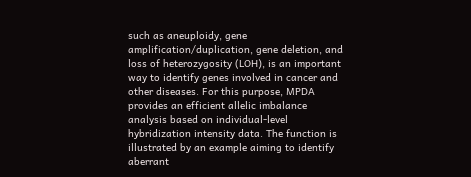such as aneuploidy, gene amplification/duplication, gene deletion, and loss of heterozygosity (LOH), is an important way to identify genes involved in cancer and other diseases. For this purpose, MPDA provides an efficient allelic imbalance analysis based on individual-level hybridization intensity data. The function is illustrated by an example aiming to identify aberrant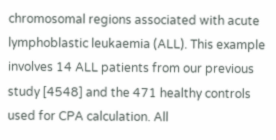chromosomal regions associated with acute lymphoblastic leukaemia (ALL). This example involves 14 ALL patients from our previous study [4548] and the 471 healthy controls used for CPA calculation. All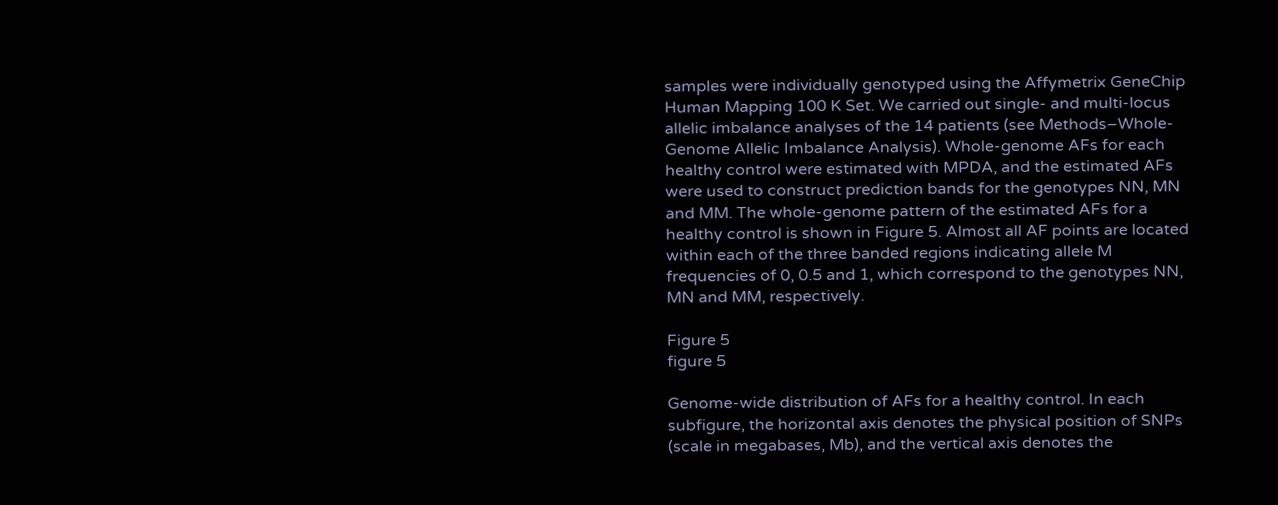samples were individually genotyped using the Affymetrix GeneChip Human Mapping 100 K Set. We carried out single- and multi-locus allelic imbalance analyses of the 14 patients (see Methods–Whole-Genome Allelic Imbalance Analysis). Whole-genome AFs for each healthy control were estimated with MPDA, and the estimated AFs were used to construct prediction bands for the genotypes NN, MN and MM. The whole-genome pattern of the estimated AFs for a healthy control is shown in Figure 5. Almost all AF points are located within each of the three banded regions indicating allele M frequencies of 0, 0.5 and 1, which correspond to the genotypes NN, MN and MM, respectively.

Figure 5
figure 5

Genome-wide distribution of AFs for a healthy control. In each subfigure, the horizontal axis denotes the physical position of SNPs (scale in megabases, Mb), and the vertical axis denotes the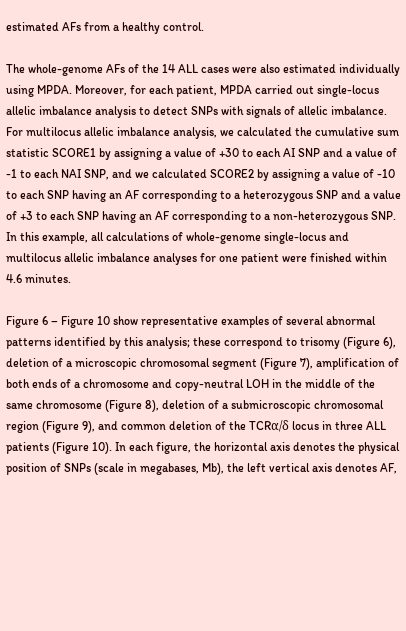estimated AFs from a healthy control.

The whole-genome AFs of the 14 ALL cases were also estimated individually using MPDA. Moreover, for each patient, MPDA carried out single-locus allelic imbalance analysis to detect SNPs with signals of allelic imbalance. For multilocus allelic imbalance analysis, we calculated the cumulative sum statistic SCORE1 by assigning a value of +30 to each AI SNP and a value of -1 to each NAI SNP, and we calculated SCORE2 by assigning a value of -10 to each SNP having an AF corresponding to a heterozygous SNP and a value of +3 to each SNP having an AF corresponding to a non-heterozygous SNP. In this example, all calculations of whole-genome single-locus and multilocus allelic imbalance analyses for one patient were finished within 4.6 minutes.

Figure 6 – Figure 10 show representative examples of several abnormal patterns identified by this analysis; these correspond to trisomy (Figure 6), deletion of a microscopic chromosomal segment (Figure 7), amplification of both ends of a chromosome and copy-neutral LOH in the middle of the same chromosome (Figure 8), deletion of a submicroscopic chromosomal region (Figure 9), and common deletion of the TCRα/δ locus in three ALL patients (Figure 10). In each figure, the horizontal axis denotes the physical position of SNPs (scale in megabases, Mb), the left vertical axis denotes AF,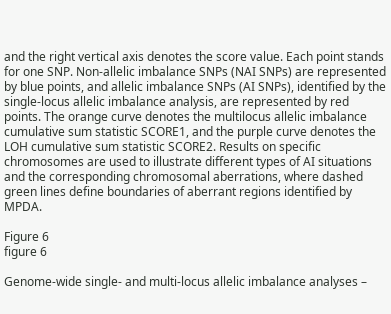and the right vertical axis denotes the score value. Each point stands for one SNP. Non-allelic imbalance SNPs (NAI SNPs) are represented by blue points, and allelic imbalance SNPs (AI SNPs), identified by the single-locus allelic imbalance analysis, are represented by red points. The orange curve denotes the multilocus allelic imbalance cumulative sum statistic SCORE1, and the purple curve denotes the LOH cumulative sum statistic SCORE2. Results on specific chromosomes are used to illustrate different types of AI situations and the corresponding chromosomal aberrations, where dashed green lines define boundaries of aberrant regions identified by MPDA.

Figure 6
figure 6

Genome-wide single- and multi-locus allelic imbalance analyses –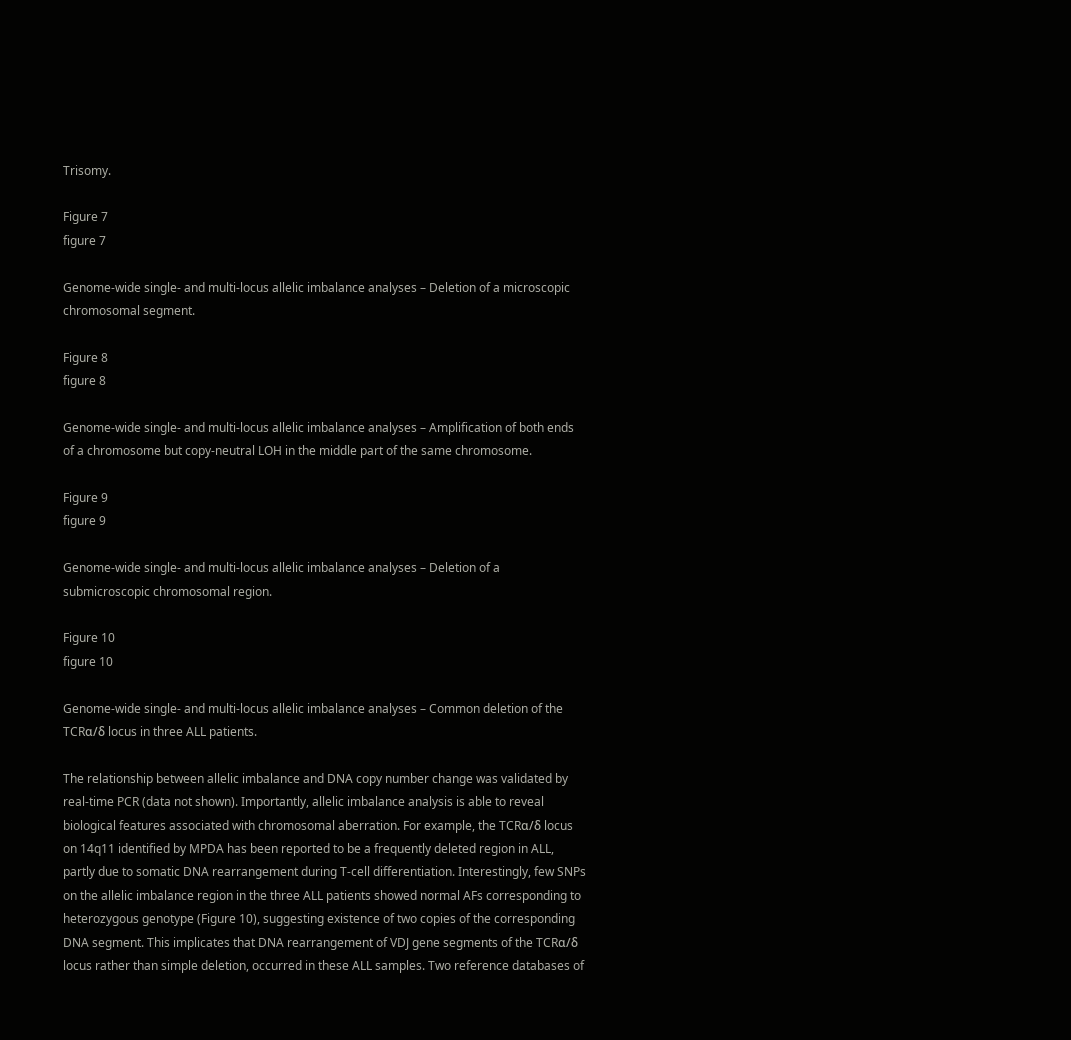Trisomy.

Figure 7
figure 7

Genome-wide single- and multi-locus allelic imbalance analyses – Deletion of a microscopic chromosomal segment.

Figure 8
figure 8

Genome-wide single- and multi-locus allelic imbalance analyses – Amplification of both ends of a chromosome but copy-neutral LOH in the middle part of the same chromosome.

Figure 9
figure 9

Genome-wide single- and multi-locus allelic imbalance analyses – Deletion of a submicroscopic chromosomal region.

Figure 10
figure 10

Genome-wide single- and multi-locus allelic imbalance analyses – Common deletion of the TCRα/δ locus in three ALL patients.

The relationship between allelic imbalance and DNA copy number change was validated by real-time PCR (data not shown). Importantly, allelic imbalance analysis is able to reveal biological features associated with chromosomal aberration. For example, the TCRα/δ locus on 14q11 identified by MPDA has been reported to be a frequently deleted region in ALL, partly due to somatic DNA rearrangement during T-cell differentiation. Interestingly, few SNPs on the allelic imbalance region in the three ALL patients showed normal AFs corresponding to heterozygous genotype (Figure 10), suggesting existence of two copies of the corresponding DNA segment. This implicates that DNA rearrangement of VDJ gene segments of the TCRα/δ locus rather than simple deletion, occurred in these ALL samples. Two reference databases of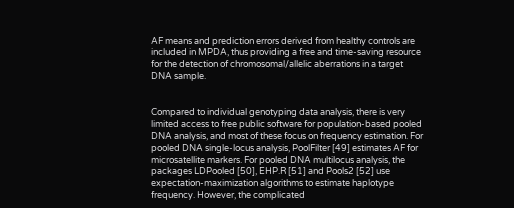AF means and prediction errors derived from healthy controls are included in MPDA, thus providing a free and time-saving resource for the detection of chromosomal/allelic aberrations in a target DNA sample.


Compared to individual genotyping data analysis, there is very limited access to free public software for population-based pooled DNA analysis, and most of these focus on frequency estimation. For pooled DNA single-locus analysis, PoolFilter [49] estimates AF for microsatellite markers. For pooled DNA multilocus analysis, the packages LDPooled [50], EHP.R [51] and Pools2 [52] use expectation-maximization algorithms to estimate haplotype frequency. However, the complicated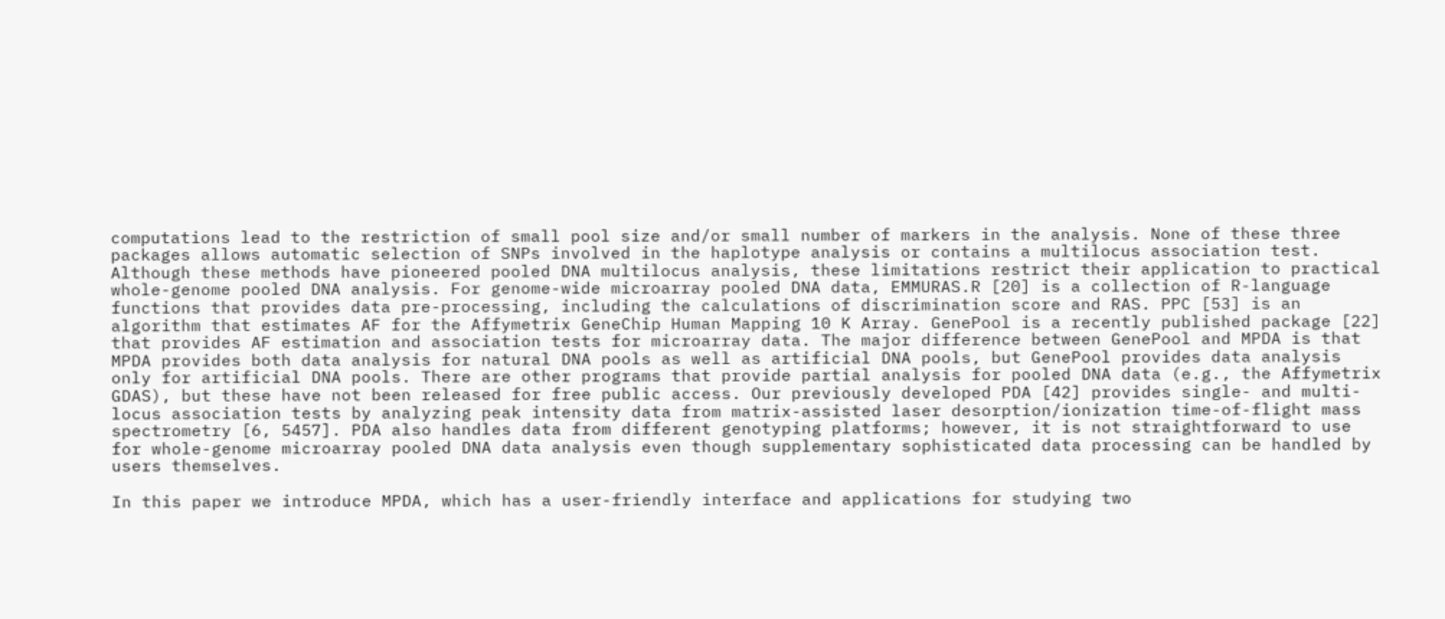computations lead to the restriction of small pool size and/or small number of markers in the analysis. None of these three packages allows automatic selection of SNPs involved in the haplotype analysis or contains a multilocus association test. Although these methods have pioneered pooled DNA multilocus analysis, these limitations restrict their application to practical whole-genome pooled DNA analysis. For genome-wide microarray pooled DNA data, EMMURAS.R [20] is a collection of R-language functions that provides data pre-processing, including the calculations of discrimination score and RAS. PPC [53] is an algorithm that estimates AF for the Affymetrix GeneChip Human Mapping 10 K Array. GenePool is a recently published package [22] that provides AF estimation and association tests for microarray data. The major difference between GenePool and MPDA is that MPDA provides both data analysis for natural DNA pools as well as artificial DNA pools, but GenePool provides data analysis only for artificial DNA pools. There are other programs that provide partial analysis for pooled DNA data (e.g., the Affymetrix GDAS), but these have not been released for free public access. Our previously developed PDA [42] provides single- and multi-locus association tests by analyzing peak intensity data from matrix-assisted laser desorption/ionization time-of-flight mass spectrometry [6, 5457]. PDA also handles data from different genotyping platforms; however, it is not straightforward to use for whole-genome microarray pooled DNA data analysis even though supplementary sophisticated data processing can be handled by users themselves.

In this paper we introduce MPDA, which has a user-friendly interface and applications for studying two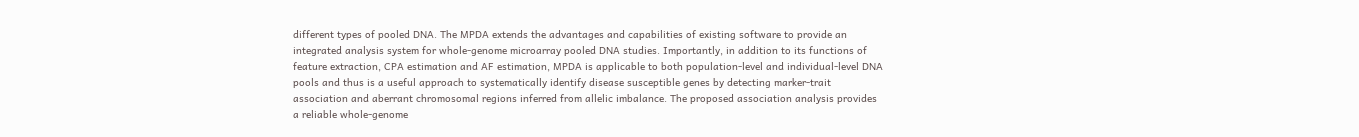different types of pooled DNA. The MPDA extends the advantages and capabilities of existing software to provide an integrated analysis system for whole-genome microarray pooled DNA studies. Importantly, in addition to its functions of feature extraction, CPA estimation and AF estimation, MPDA is applicable to both population-level and individual-level DNA pools and thus is a useful approach to systematically identify disease susceptible genes by detecting marker-trait association and aberrant chromosomal regions inferred from allelic imbalance. The proposed association analysis provides a reliable whole-genome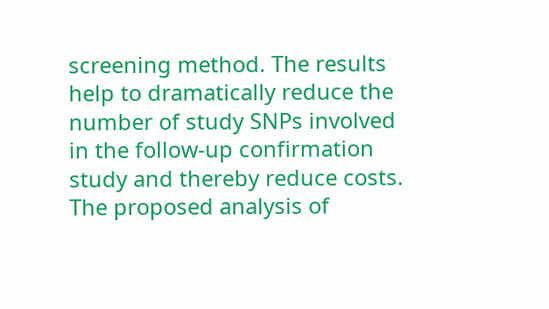screening method. The results help to dramatically reduce the number of study SNPs involved in the follow-up confirmation study and thereby reduce costs. The proposed analysis of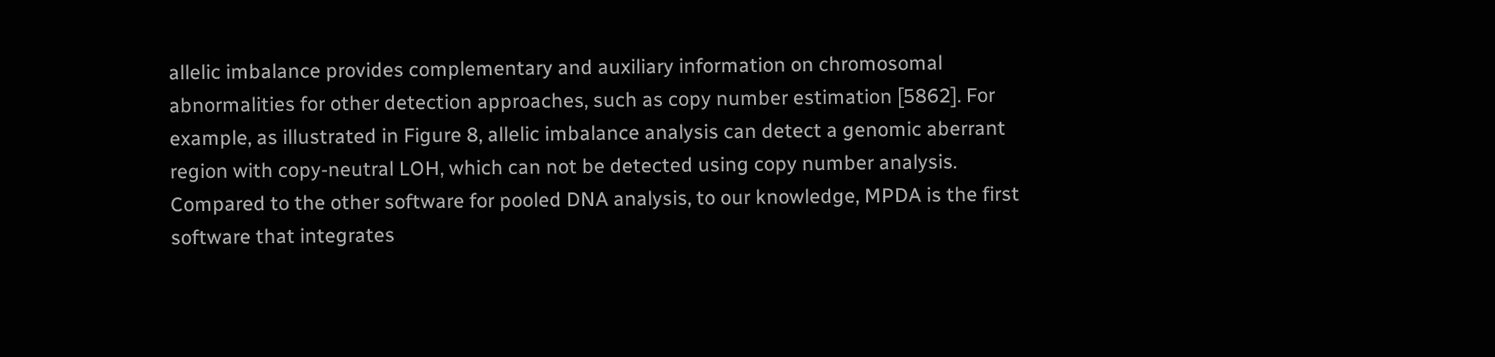allelic imbalance provides complementary and auxiliary information on chromosomal abnormalities for other detection approaches, such as copy number estimation [5862]. For example, as illustrated in Figure 8, allelic imbalance analysis can detect a genomic aberrant region with copy-neutral LOH, which can not be detected using copy number analysis. Compared to the other software for pooled DNA analysis, to our knowledge, MPDA is the first software that integrates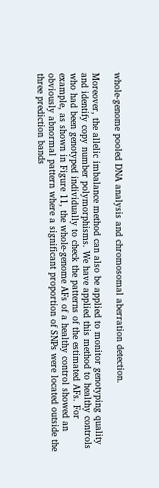whole-genome pooled DNA analysis and chromosomal aberration detection.

Moreover, the allelic imbalance method can also be applied to monitor genotyping quality and identify copy number polymorphisms. We have applied this method to healthy controls who had been genotyped individually to check the patterns of the estimated AFs. For example, as shown in Figure 11, the whole-genome AFs of a healthy control showed an obviously abnormal pattern where a significant proportion of SNPs were located outside the three prediction bands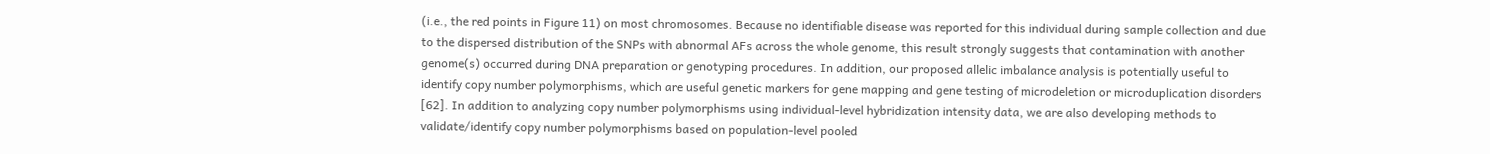(i.e., the red points in Figure 11) on most chromosomes. Because no identifiable disease was reported for this individual during sample collection and due to the dispersed distribution of the SNPs with abnormal AFs across the whole genome, this result strongly suggests that contamination with another genome(s) occurred during DNA preparation or genotyping procedures. In addition, our proposed allelic imbalance analysis is potentially useful to identify copy number polymorphisms, which are useful genetic markers for gene mapping and gene testing of microdeletion or microduplication disorders [62]. In addition to analyzing copy number polymorphisms using individual-level hybridization intensity data, we are also developing methods to validate/identify copy number polymorphisms based on population-level pooled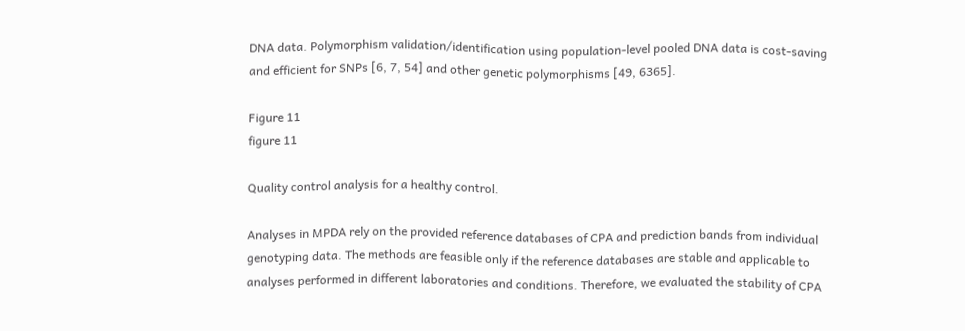DNA data. Polymorphism validation/identification using population-level pooled DNA data is cost-saving and efficient for SNPs [6, 7, 54] and other genetic polymorphisms [49, 6365].

Figure 11
figure 11

Quality control analysis for a healthy control.

Analyses in MPDA rely on the provided reference databases of CPA and prediction bands from individual genotyping data. The methods are feasible only if the reference databases are stable and applicable to analyses performed in different laboratories and conditions. Therefore, we evaluated the stability of CPA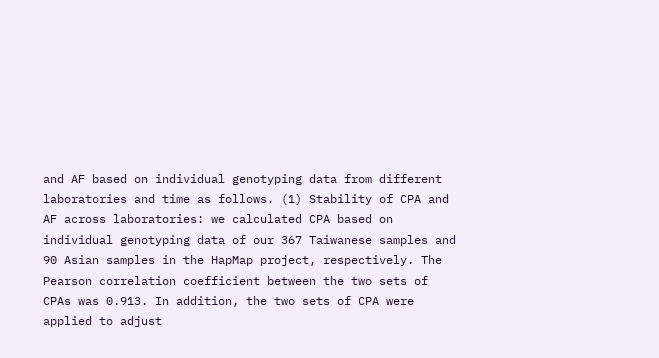and AF based on individual genotyping data from different laboratories and time as follows. (1) Stability of CPA and AF across laboratories: we calculated CPA based on individual genotyping data of our 367 Taiwanese samples and 90 Asian samples in the HapMap project, respectively. The Pearson correlation coefficient between the two sets of CPAs was 0.913. In addition, the two sets of CPA were applied to adjust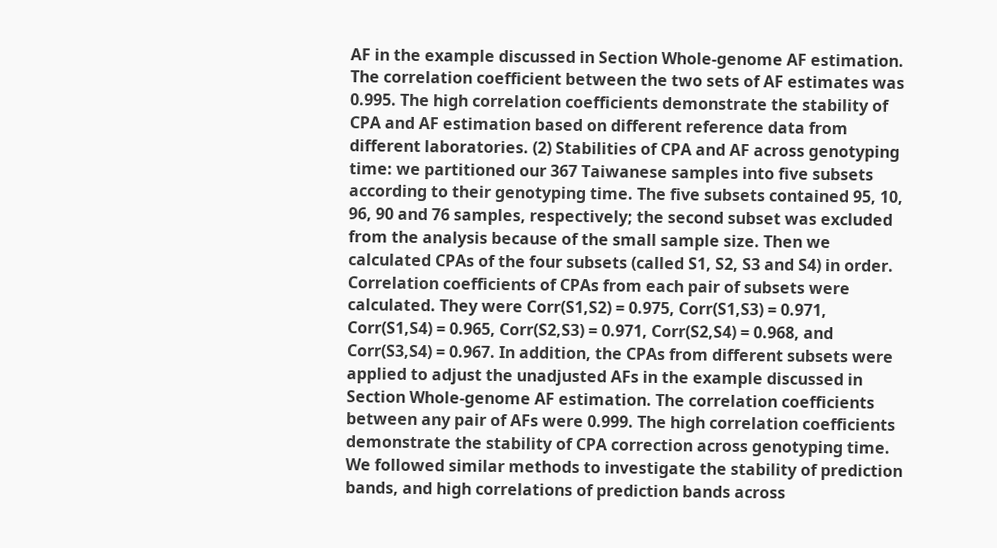AF in the example discussed in Section Whole-genome AF estimation. The correlation coefficient between the two sets of AF estimates was 0.995. The high correlation coefficients demonstrate the stability of CPA and AF estimation based on different reference data from different laboratories. (2) Stabilities of CPA and AF across genotyping time: we partitioned our 367 Taiwanese samples into five subsets according to their genotyping time. The five subsets contained 95, 10, 96, 90 and 76 samples, respectively; the second subset was excluded from the analysis because of the small sample size. Then we calculated CPAs of the four subsets (called S1, S2, S3 and S4) in order. Correlation coefficients of CPAs from each pair of subsets were calculated. They were Corr(S1,S2) = 0.975, Corr(S1,S3) = 0.971, Corr(S1,S4) = 0.965, Corr(S2,S3) = 0.971, Corr(S2,S4) = 0.968, and Corr(S3,S4) = 0.967. In addition, the CPAs from different subsets were applied to adjust the unadjusted AFs in the example discussed in Section Whole-genome AF estimation. The correlation coefficients between any pair of AFs were 0.999. The high correlation coefficients demonstrate the stability of CPA correction across genotyping time. We followed similar methods to investigate the stability of prediction bands, and high correlations of prediction bands across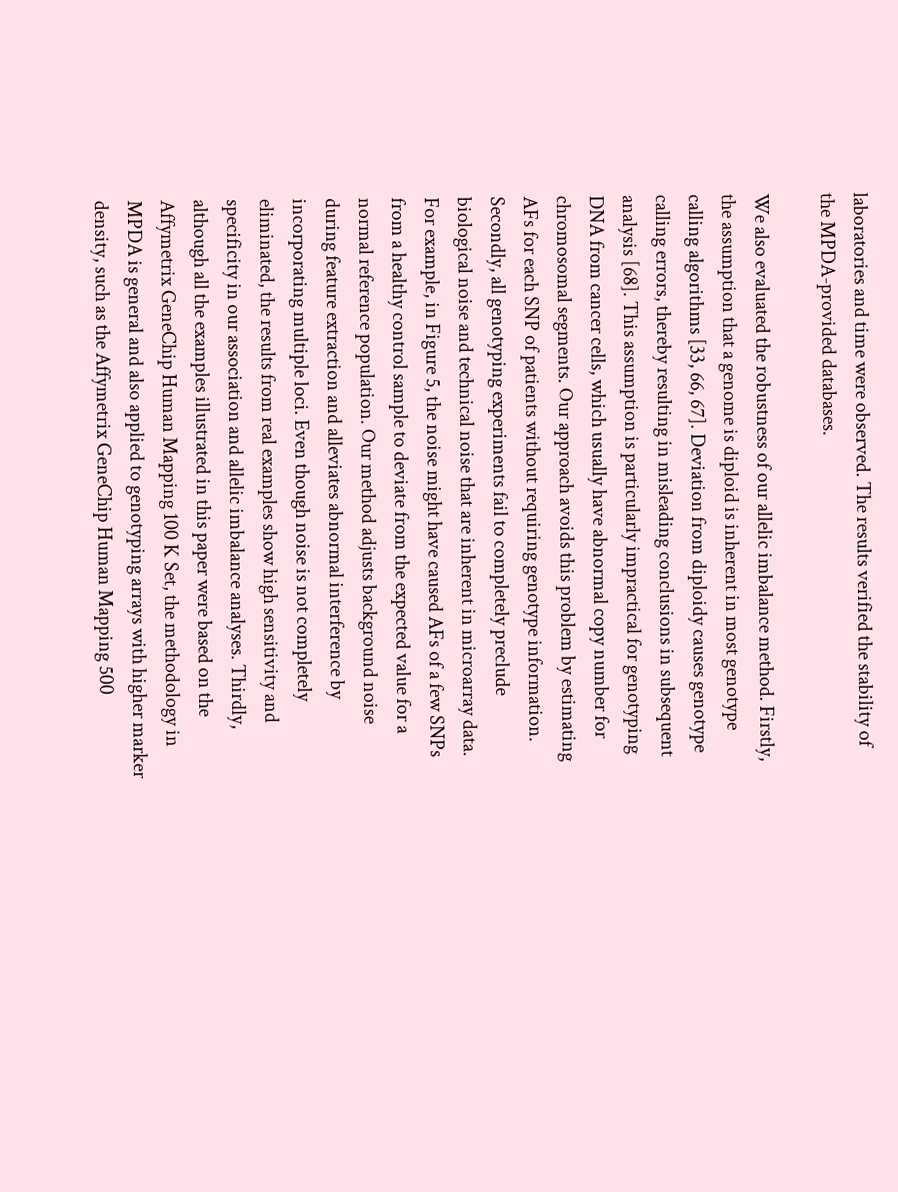laboratories and time were observed. The results verified the stability of the MPDA-provided databases.

We also evaluated the robustness of our allelic imbalance method. Firstly, the assumption that a genome is diploid is inherent in most genotype calling algorithms [33, 66, 67]. Deviation from diploidy causes genotype calling errors, thereby resulting in misleading conclusions in subsequent analysis [68]. This assumption is particularly impractical for genotyping DNA from cancer cells, which usually have abnormal copy number for chromosomal segments. Our approach avoids this problem by estimating AFs for each SNP of patients without requiring genotype information. Secondly, all genotyping experiments fail to completely preclude biological noise and technical noise that are inherent in microarray data. For example, in Figure 5, the noise might have caused AFs of a few SNPs from a healthy control sample to deviate from the expected value for a normal reference population. Our method adjusts background noise during feature extraction and alleviates abnormal interference by incorporating multiple loci. Even though noise is not completely eliminated, the results from real examples show high sensitivity and specificity in our association and allelic imbalance analyses. Thirdly, although all the examples illustrated in this paper were based on the Affymetrix GeneChip Human Mapping 100 K Set, the methodology in MPDA is general and also applied to genotyping arrays with higher marker density, such as the Affymetrix GeneChip Human Mapping 500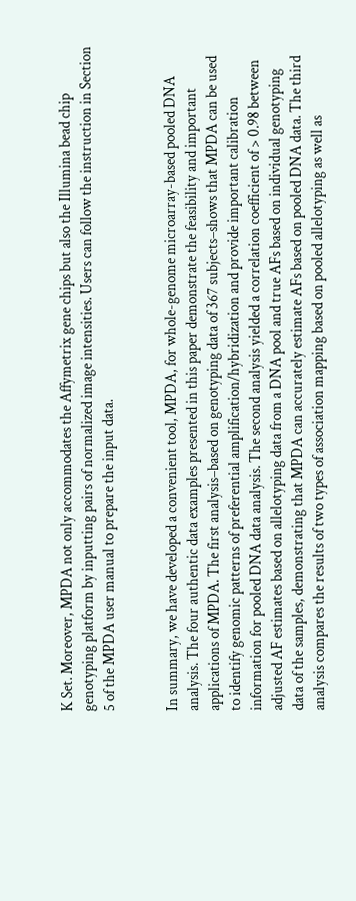K Set. Moreover, MPDA not only accommodates the Affymetrix gene chips but also the Illumina bead chip genotyping platform by inputting pairs of normalized image intensities. Users can follow the instruction in Section 5 of the MPDA user manual to prepare the input data.


In summary, we have developed a convenient tool, MPDA, for whole-genome microarray-based pooled DNA analysis. The four authentic data examples presented in this paper demonstrate the feasibility and important applications of MPDA. The first analysis–based on genotyping data of 367 subjects–shows that MPDA can be used to identify genomic patterns of preferential amplification/hybridization and provide important calibration information for pooled DNA data analysis. The second analysis yielded a correlation coefficient of > 0.98 between adjusted AF estimates based on allelotyping data from a DNA pool and true AFs based on individual genotyping data of the samples, demonstrating that MPDA can accurately estimate AFs based on pooled DNA data. The third analysis compares the results of two types of association mapping based on pooled allelotyping as well as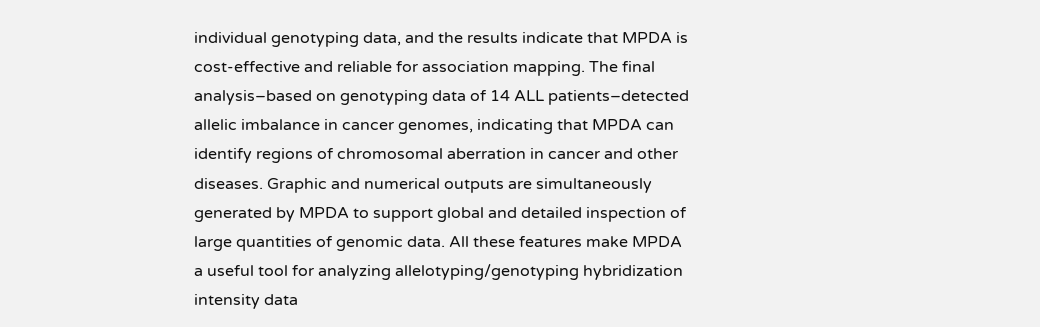individual genotyping data, and the results indicate that MPDA is cost-effective and reliable for association mapping. The final analysis–based on genotyping data of 14 ALL patients–detected allelic imbalance in cancer genomes, indicating that MPDA can identify regions of chromosomal aberration in cancer and other diseases. Graphic and numerical outputs are simultaneously generated by MPDA to support global and detailed inspection of large quantities of genomic data. All these features make MPDA a useful tool for analyzing allelotyping/genotyping hybridization intensity data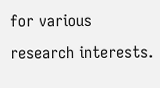for various research interests.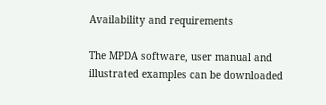Availability and requirements

The MPDA software, user manual and illustrated examples can be downloaded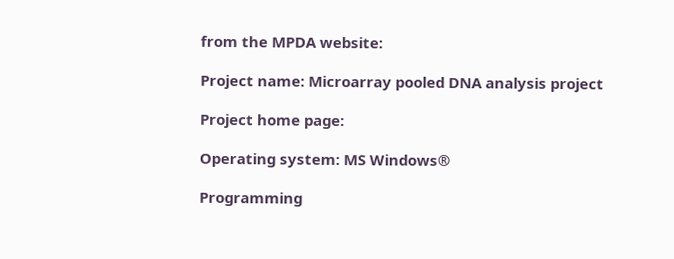from the MPDA website:

Project name: Microarray pooled DNA analysis project

Project home page:

Operating system: MS Windows®

Programming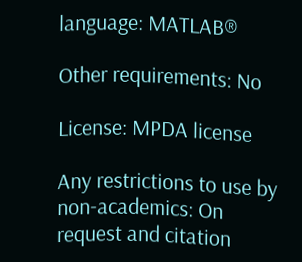language: MATLAB®

Other requirements: No

License: MPDA license

Any restrictions to use by non-academics: On request and citation